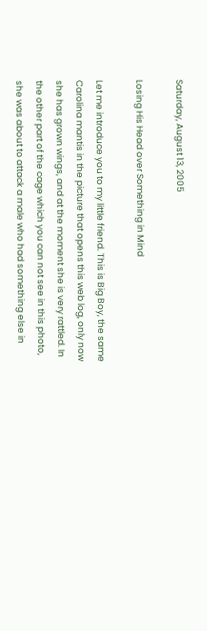Saturday, August 13, 2005

Losing His Head over Something in Mind

Let me introduce you to my little friend. This is Big Boy, the same Carolina mantis in the picture that opens this web log, only now she has grown wings, and at the moment she is very rattled. In the other part of the cage which you can not see in this photo, she was about to attack a male who had something else in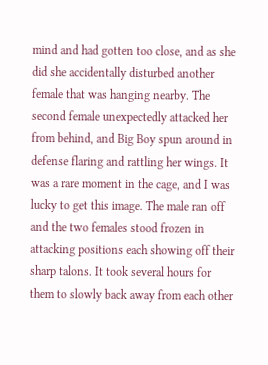mind and had gotten too close, and as she did she accidentally disturbed another female that was hanging nearby. The second female unexpectedly attacked her from behind, and Big Boy spun around in defense flaring and rattling her wings. It was a rare moment in the cage, and I was lucky to get this image. The male ran off and the two females stood frozen in attacking positions each showing off their sharp talons. It took several hours for them to slowly back away from each other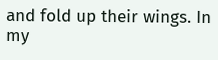and fold up their wings. In my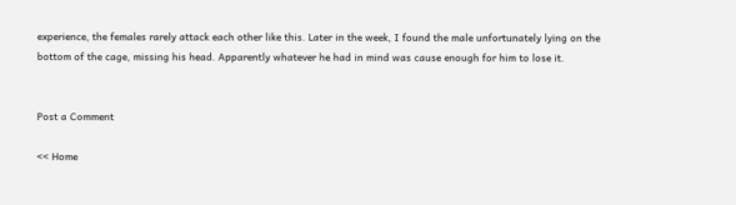experience, the females rarely attack each other like this. Later in the week, I found the male unfortunately lying on the bottom of the cage, missing his head. Apparently whatever he had in mind was cause enough for him to lose it.


Post a Comment

<< Home